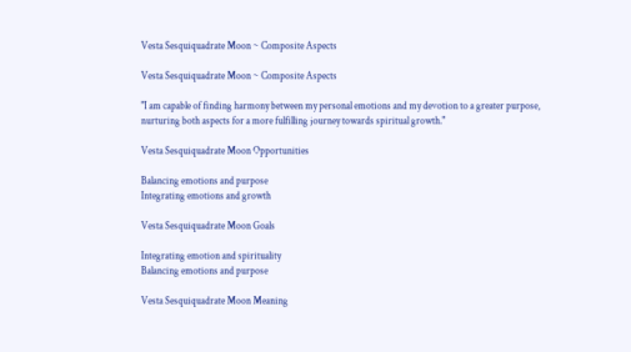Vesta Sesquiquadrate Moon ~ Composite Aspects

Vesta Sesquiquadrate Moon ~ Composite Aspects

"I am capable of finding harmony between my personal emotions and my devotion to a greater purpose, nurturing both aspects for a more fulfilling journey towards spiritual growth."

Vesta Sesquiquadrate Moon Opportunities

Balancing emotions and purpose
Integrating emotions and growth

Vesta Sesquiquadrate Moon Goals

Integrating emotion and spirituality
Balancing emotions and purpose

Vesta Sesquiquadrate Moon Meaning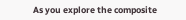As you explore the composite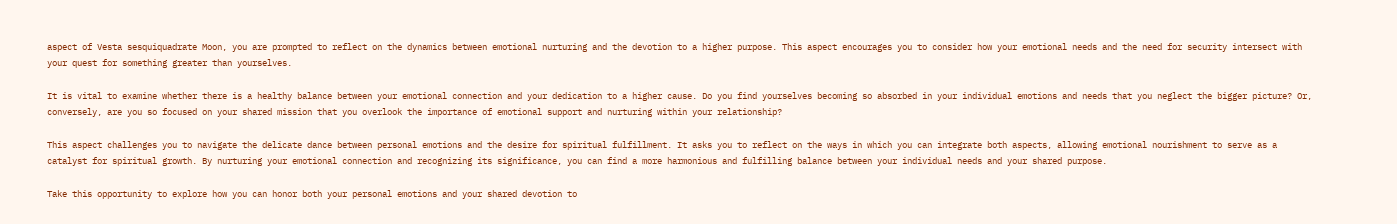aspect of Vesta sesquiquadrate Moon, you are prompted to reflect on the dynamics between emotional nurturing and the devotion to a higher purpose. This aspect encourages you to consider how your emotional needs and the need for security intersect with your quest for something greater than yourselves.

It is vital to examine whether there is a healthy balance between your emotional connection and your dedication to a higher cause. Do you find yourselves becoming so absorbed in your individual emotions and needs that you neglect the bigger picture? Or, conversely, are you so focused on your shared mission that you overlook the importance of emotional support and nurturing within your relationship?

This aspect challenges you to navigate the delicate dance between personal emotions and the desire for spiritual fulfillment. It asks you to reflect on the ways in which you can integrate both aspects, allowing emotional nourishment to serve as a catalyst for spiritual growth. By nurturing your emotional connection and recognizing its significance, you can find a more harmonious and fulfilling balance between your individual needs and your shared purpose.

Take this opportunity to explore how you can honor both your personal emotions and your shared devotion to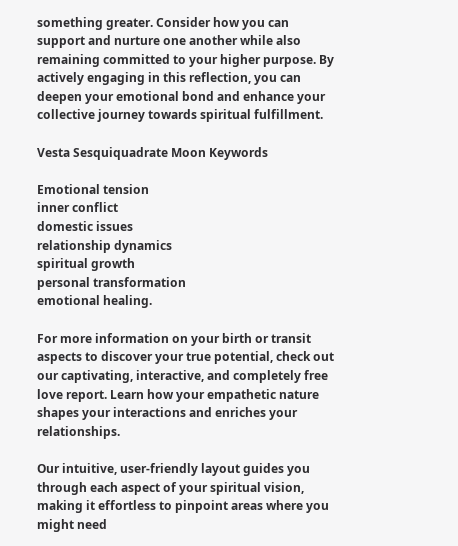something greater. Consider how you can support and nurture one another while also remaining committed to your higher purpose. By actively engaging in this reflection, you can deepen your emotional bond and enhance your collective journey towards spiritual fulfillment.

Vesta Sesquiquadrate Moon Keywords

Emotional tension
inner conflict
domestic issues
relationship dynamics
spiritual growth
personal transformation
emotional healing.

For more information on your birth or transit aspects to discover your true potential, check out our captivating, interactive, and completely free love report. Learn how your empathetic nature shapes your interactions and enriches your relationships.

Our intuitive, user-friendly layout guides you through each aspect of your spiritual vision, making it effortless to pinpoint areas where you might need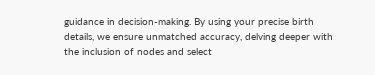guidance in decision-making. By using your precise birth details, we ensure unmatched accuracy, delving deeper with the inclusion of nodes and select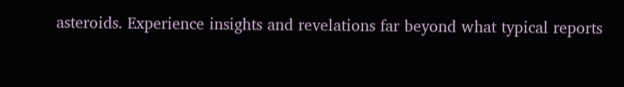asteroids. Experience insights and revelations far beyond what typical reports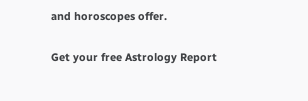and horoscopes offer.

Get your free Astrology Report